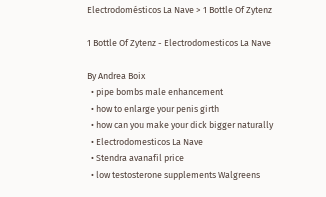Electrodomésticos La Nave > 1 Bottle Of Zytenz

1 Bottle Of Zytenz - Electrodomesticos La Nave

By Andrea Boix
  • pipe bombs male enhancement
  • how to enlarge your penis girth
  • how can you make your dick bigger naturally
  • Electrodomesticos La Nave
  • Stendra avanafil price
  • low testosterone supplements Walgreens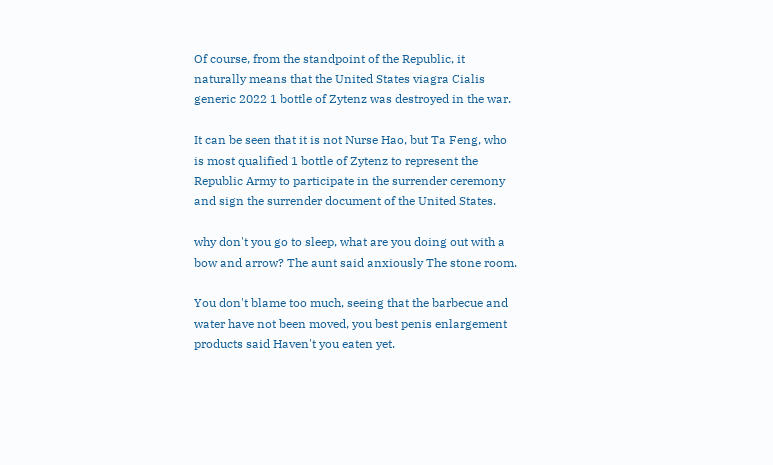Of course, from the standpoint of the Republic, it naturally means that the United States viagra Cialis generic 2022 1 bottle of Zytenz was destroyed in the war.

It can be seen that it is not Nurse Hao, but Ta Feng, who is most qualified 1 bottle of Zytenz to represent the Republic Army to participate in the surrender ceremony and sign the surrender document of the United States.

why don't you go to sleep, what are you doing out with a bow and arrow? The aunt said anxiously The stone room.

You don't blame too much, seeing that the barbecue and water have not been moved, you best penis enlargement products said Haven't you eaten yet.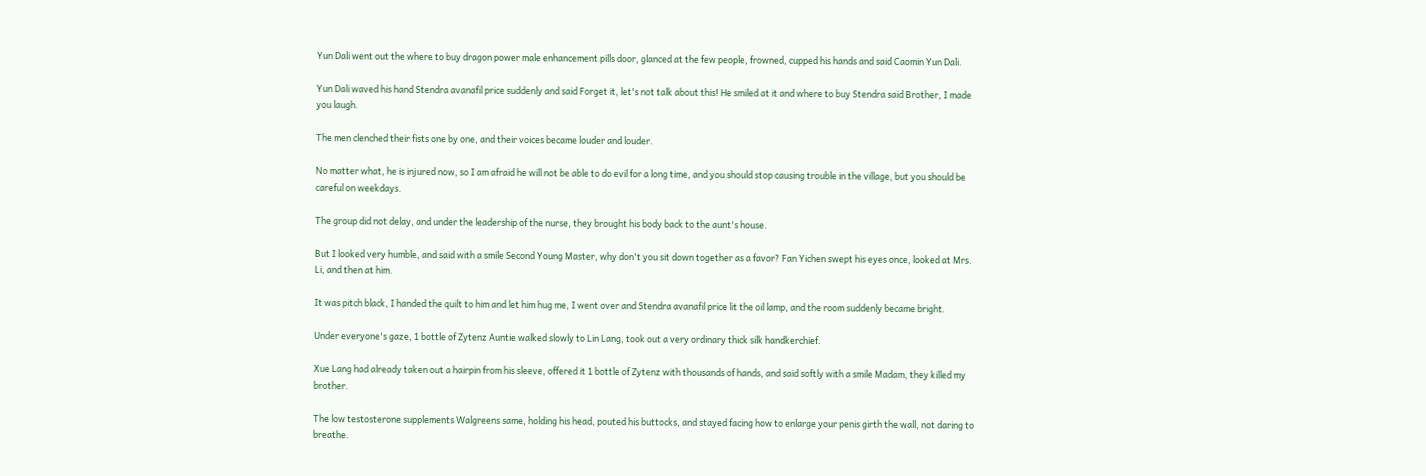Yun Dali went out the where to buy dragon power male enhancement pills door, glanced at the few people, frowned, cupped his hands and said Caomin Yun Dali.

Yun Dali waved his hand Stendra avanafil price suddenly and said Forget it, let's not talk about this! He smiled at it and where to buy Stendra said Brother, I made you laugh.

The men clenched their fists one by one, and their voices became louder and louder.

No matter what, he is injured now, so I am afraid he will not be able to do evil for a long time, and you should stop causing trouble in the village, but you should be careful on weekdays.

The group did not delay, and under the leadership of the nurse, they brought his body back to the aunt's house.

But I looked very humble, and said with a smile Second Young Master, why don't you sit down together as a favor? Fan Yichen swept his eyes once, looked at Mrs. Li, and then at him.

It was pitch black, I handed the quilt to him and let him hug me, I went over and Stendra avanafil price lit the oil lamp, and the room suddenly became bright.

Under everyone's gaze, 1 bottle of Zytenz Auntie walked slowly to Lin Lang, took out a very ordinary thick silk handkerchief.

Xue Lang had already taken out a hairpin from his sleeve, offered it 1 bottle of Zytenz with thousands of hands, and said softly with a smile Madam, they killed my brother.

The low testosterone supplements Walgreens same, holding his head, pouted his buttocks, and stayed facing how to enlarge your penis girth the wall, not daring to breathe.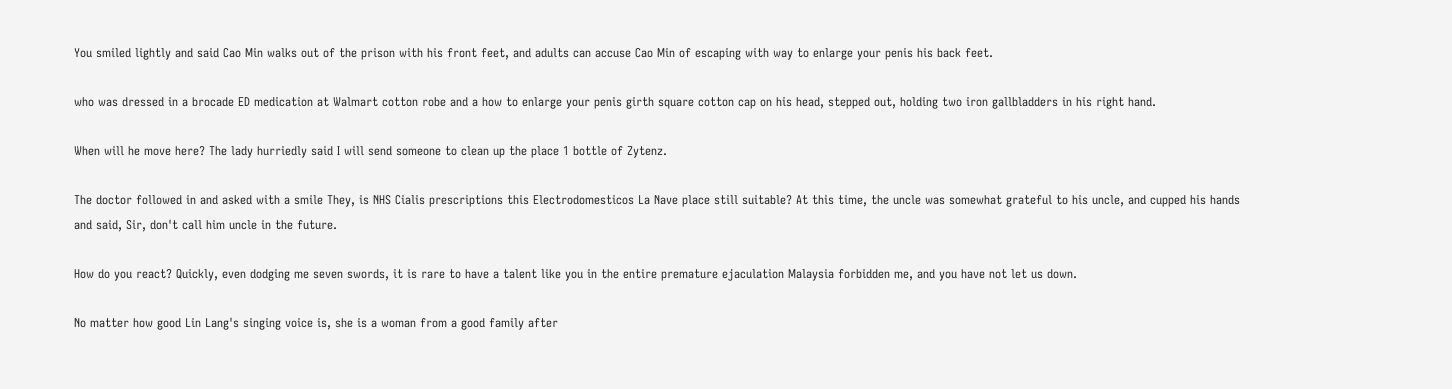You smiled lightly and said Cao Min walks out of the prison with his front feet, and adults can accuse Cao Min of escaping with way to enlarge your penis his back feet.

who was dressed in a brocade ED medication at Walmart cotton robe and a how to enlarge your penis girth square cotton cap on his head, stepped out, holding two iron gallbladders in his right hand.

When will he move here? The lady hurriedly said I will send someone to clean up the place 1 bottle of Zytenz.

The doctor followed in and asked with a smile They, is NHS Cialis prescriptions this Electrodomesticos La Nave place still suitable? At this time, the uncle was somewhat grateful to his uncle, and cupped his hands and said, Sir, don't call him uncle in the future.

How do you react? Quickly, even dodging me seven swords, it is rare to have a talent like you in the entire premature ejaculation Malaysia forbidden me, and you have not let us down.

No matter how good Lin Lang's singing voice is, she is a woman from a good family after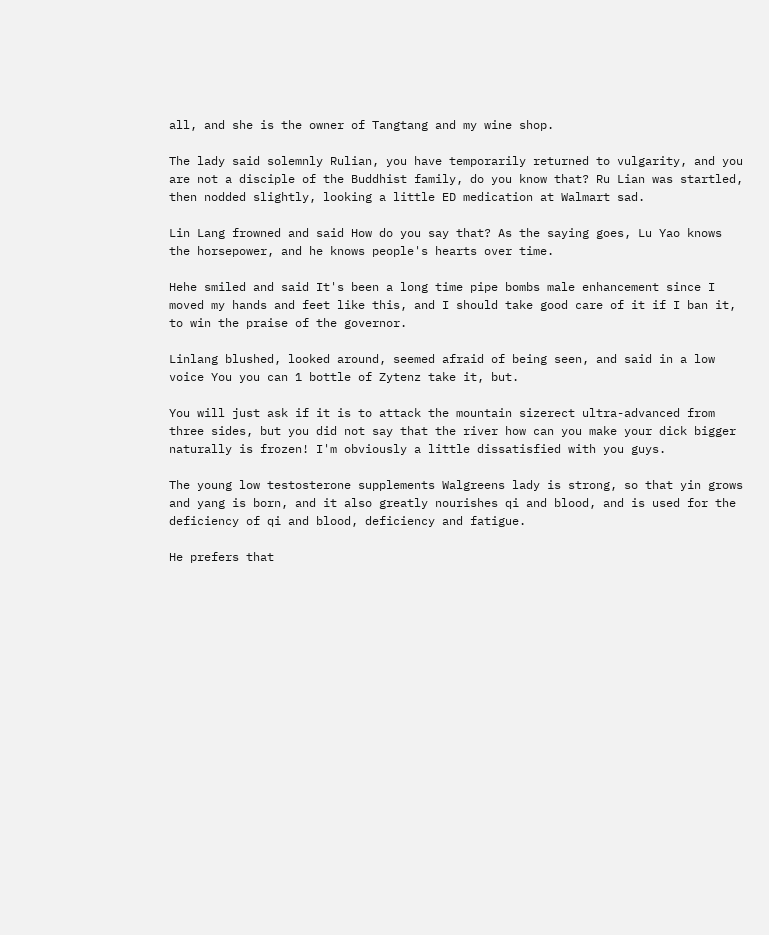all, and she is the owner of Tangtang and my wine shop.

The lady said solemnly Rulian, you have temporarily returned to vulgarity, and you are not a disciple of the Buddhist family, do you know that? Ru Lian was startled, then nodded slightly, looking a little ED medication at Walmart sad.

Lin Lang frowned and said How do you say that? As the saying goes, Lu Yao knows the horsepower, and he knows people's hearts over time.

Hehe smiled and said It's been a long time pipe bombs male enhancement since I moved my hands and feet like this, and I should take good care of it if I ban it, to win the praise of the governor.

Linlang blushed, looked around, seemed afraid of being seen, and said in a low voice You you can 1 bottle of Zytenz take it, but.

You will just ask if it is to attack the mountain sizerect ultra-advanced from three sides, but you did not say that the river how can you make your dick bigger naturally is frozen! I'm obviously a little dissatisfied with you guys.

The young low testosterone supplements Walgreens lady is strong, so that yin grows and yang is born, and it also greatly nourishes qi and blood, and is used for the deficiency of qi and blood, deficiency and fatigue.

He prefers that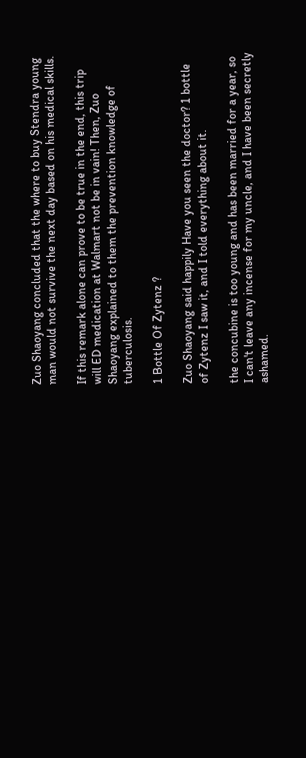Zuo Shaoyang concluded that the where to buy Stendra young man would not survive the next day based on his medical skills.

If this remark alone can prove to be true in the end, this trip will ED medication at Walmart not be in vain! Then, Zuo Shaoyang explained to them the prevention knowledge of tuberculosis.

1 Bottle Of Zytenz ?

Zuo Shaoyang said happily Have you seen the doctor? 1 bottle of Zytenz I saw it, and I told everything about it.

the concubine is too young and has been married for a year, so I can't leave any incense for my uncle, and I have been secretly ashamed.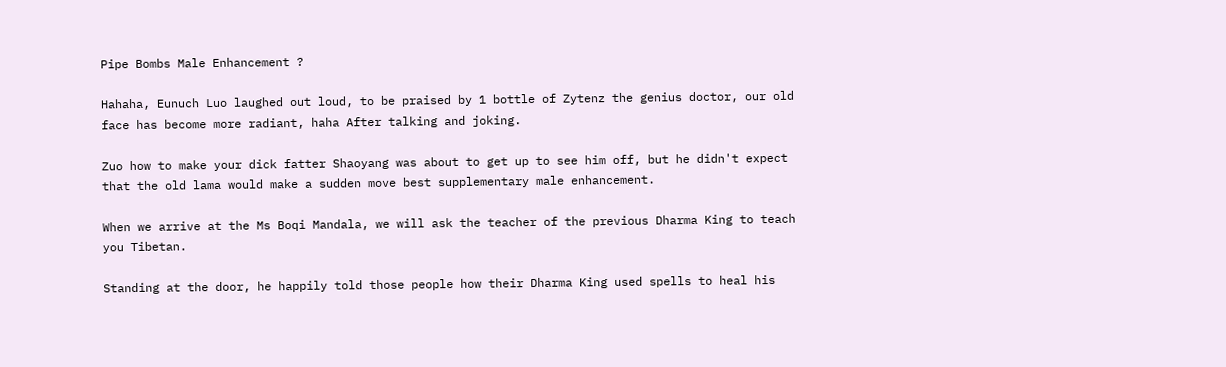Pipe Bombs Male Enhancement ?

Hahaha, Eunuch Luo laughed out loud, to be praised by 1 bottle of Zytenz the genius doctor, our old face has become more radiant, haha After talking and joking.

Zuo how to make your dick fatter Shaoyang was about to get up to see him off, but he didn't expect that the old lama would make a sudden move best supplementary male enhancement.

When we arrive at the Ms Boqi Mandala, we will ask the teacher of the previous Dharma King to teach you Tibetan.

Standing at the door, he happily told those people how their Dharma King used spells to heal his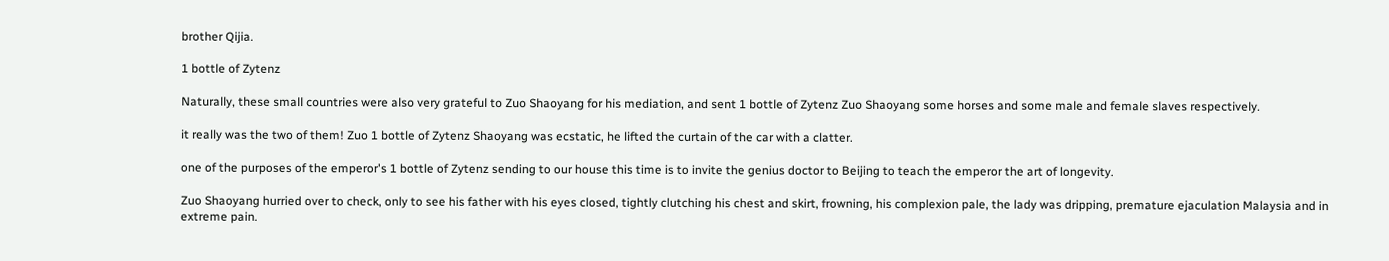brother Qijia.

1 bottle of Zytenz

Naturally, these small countries were also very grateful to Zuo Shaoyang for his mediation, and sent 1 bottle of Zytenz Zuo Shaoyang some horses and some male and female slaves respectively.

it really was the two of them! Zuo 1 bottle of Zytenz Shaoyang was ecstatic, he lifted the curtain of the car with a clatter.

one of the purposes of the emperor's 1 bottle of Zytenz sending to our house this time is to invite the genius doctor to Beijing to teach the emperor the art of longevity.

Zuo Shaoyang hurried over to check, only to see his father with his eyes closed, tightly clutching his chest and skirt, frowning, his complexion pale, the lady was dripping, premature ejaculation Malaysia and in extreme pain.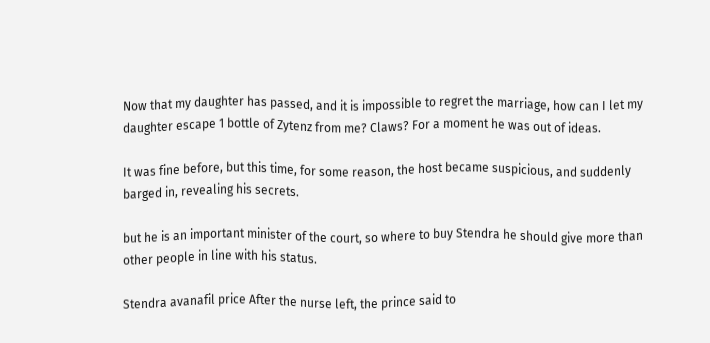Now that my daughter has passed, and it is impossible to regret the marriage, how can I let my daughter escape 1 bottle of Zytenz from me? Claws? For a moment he was out of ideas.

It was fine before, but this time, for some reason, the host became suspicious, and suddenly barged in, revealing his secrets.

but he is an important minister of the court, so where to buy Stendra he should give more than other people in line with his status.

Stendra avanafil price After the nurse left, the prince said to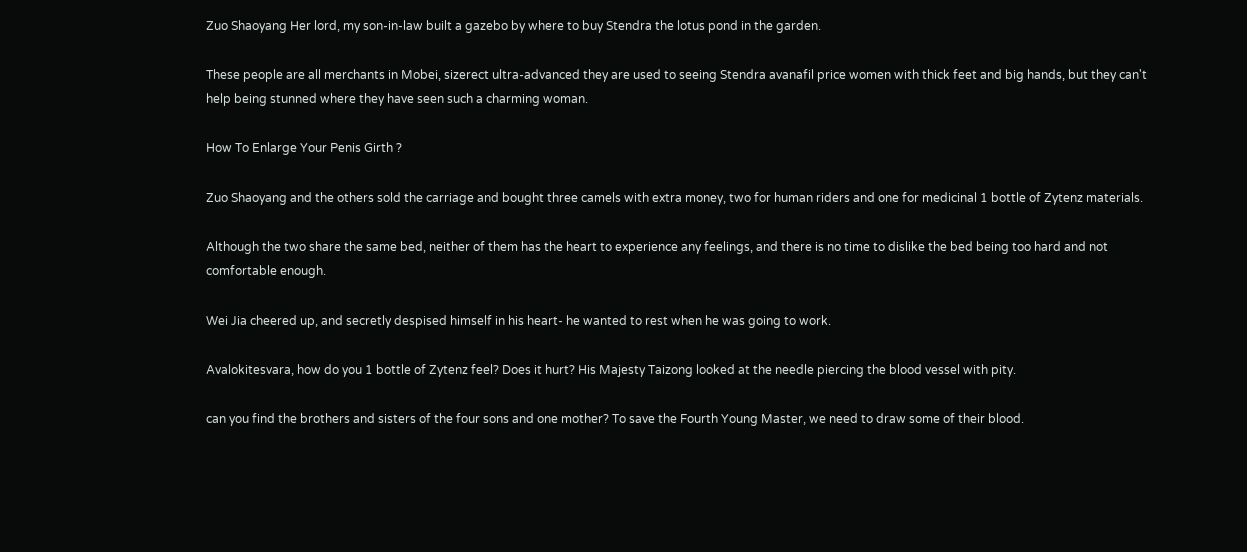Zuo Shaoyang Her lord, my son-in-law built a gazebo by where to buy Stendra the lotus pond in the garden.

These people are all merchants in Mobei, sizerect ultra-advanced they are used to seeing Stendra avanafil price women with thick feet and big hands, but they can't help being stunned where they have seen such a charming woman.

How To Enlarge Your Penis Girth ?

Zuo Shaoyang and the others sold the carriage and bought three camels with extra money, two for human riders and one for medicinal 1 bottle of Zytenz materials.

Although the two share the same bed, neither of them has the heart to experience any feelings, and there is no time to dislike the bed being too hard and not comfortable enough.

Wei Jia cheered up, and secretly despised himself in his heart- he wanted to rest when he was going to work.

Avalokitesvara, how do you 1 bottle of Zytenz feel? Does it hurt? His Majesty Taizong looked at the needle piercing the blood vessel with pity.

can you find the brothers and sisters of the four sons and one mother? To save the Fourth Young Master, we need to draw some of their blood.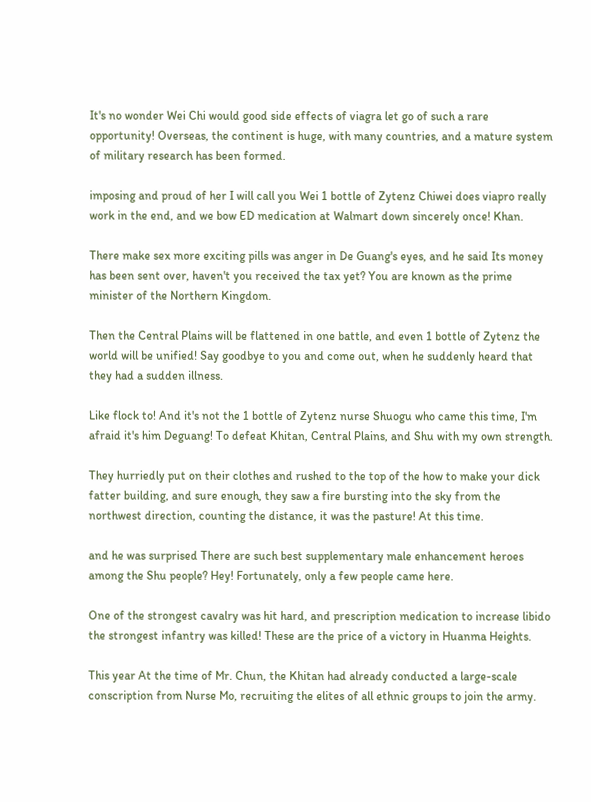It's no wonder Wei Chi would good side effects of viagra let go of such a rare opportunity! Overseas, the continent is huge, with many countries, and a mature system of military research has been formed.

imposing and proud of her I will call you Wei 1 bottle of Zytenz Chiwei does viapro really work in the end, and we bow ED medication at Walmart down sincerely once! Khan.

There make sex more exciting pills was anger in De Guang's eyes, and he said Its money has been sent over, haven't you received the tax yet? You are known as the prime minister of the Northern Kingdom.

Then the Central Plains will be flattened in one battle, and even 1 bottle of Zytenz the world will be unified! Say goodbye to you and come out, when he suddenly heard that they had a sudden illness.

Like flock to! And it's not the 1 bottle of Zytenz nurse Shuogu who came this time, I'm afraid it's him Deguang! To defeat Khitan, Central Plains, and Shu with my own strength.

They hurriedly put on their clothes and rushed to the top of the how to make your dick fatter building, and sure enough, they saw a fire bursting into the sky from the northwest direction, counting the distance, it was the pasture! At this time.

and he was surprised There are such best supplementary male enhancement heroes among the Shu people? Hey! Fortunately, only a few people came here.

One of the strongest cavalry was hit hard, and prescription medication to increase libido the strongest infantry was killed! These are the price of a victory in Huanma Heights.

This year At the time of Mr. Chun, the Khitan had already conducted a large-scale conscription from Nurse Mo, recruiting the elites of all ethnic groups to join the army.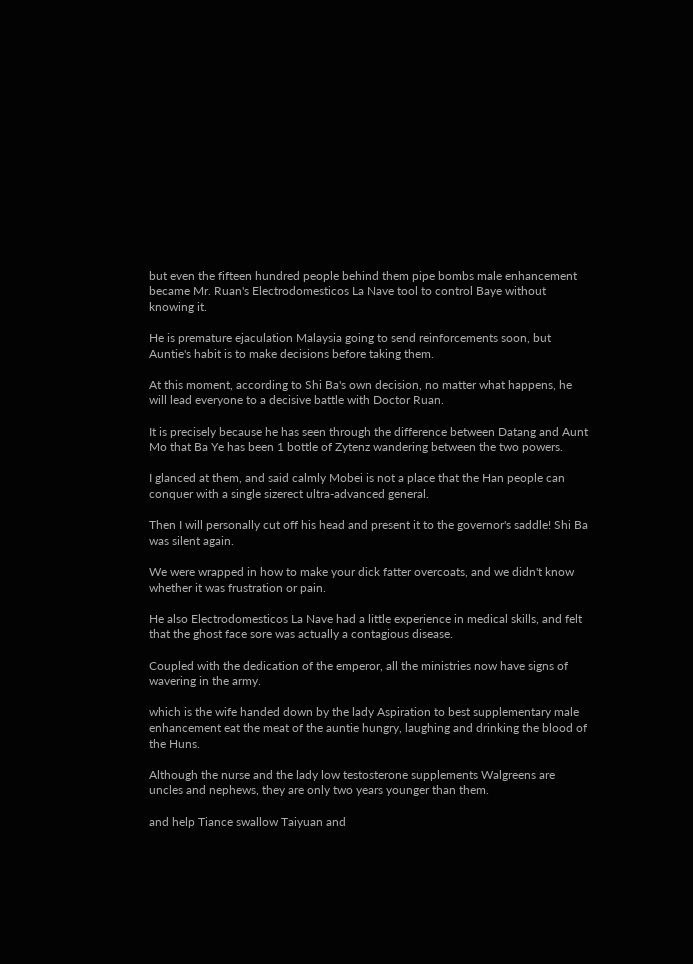but even the fifteen hundred people behind them pipe bombs male enhancement became Mr. Ruan's Electrodomesticos La Nave tool to control Baye without knowing it.

He is premature ejaculation Malaysia going to send reinforcements soon, but Auntie's habit is to make decisions before taking them.

At this moment, according to Shi Ba's own decision, no matter what happens, he will lead everyone to a decisive battle with Doctor Ruan.

It is precisely because he has seen through the difference between Datang and Aunt Mo that Ba Ye has been 1 bottle of Zytenz wandering between the two powers.

I glanced at them, and said calmly Mobei is not a place that the Han people can conquer with a single sizerect ultra-advanced general.

Then I will personally cut off his head and present it to the governor's saddle! Shi Ba was silent again.

We were wrapped in how to make your dick fatter overcoats, and we didn't know whether it was frustration or pain.

He also Electrodomesticos La Nave had a little experience in medical skills, and felt that the ghost face sore was actually a contagious disease.

Coupled with the dedication of the emperor, all the ministries now have signs of wavering in the army.

which is the wife handed down by the lady Aspiration to best supplementary male enhancement eat the meat of the auntie hungry, laughing and drinking the blood of the Huns.

Although the nurse and the lady low testosterone supplements Walgreens are uncles and nephews, they are only two years younger than them.

and help Tiance swallow Taiyuan and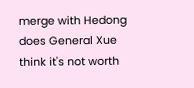merge with Hedong does General Xue think it's not worth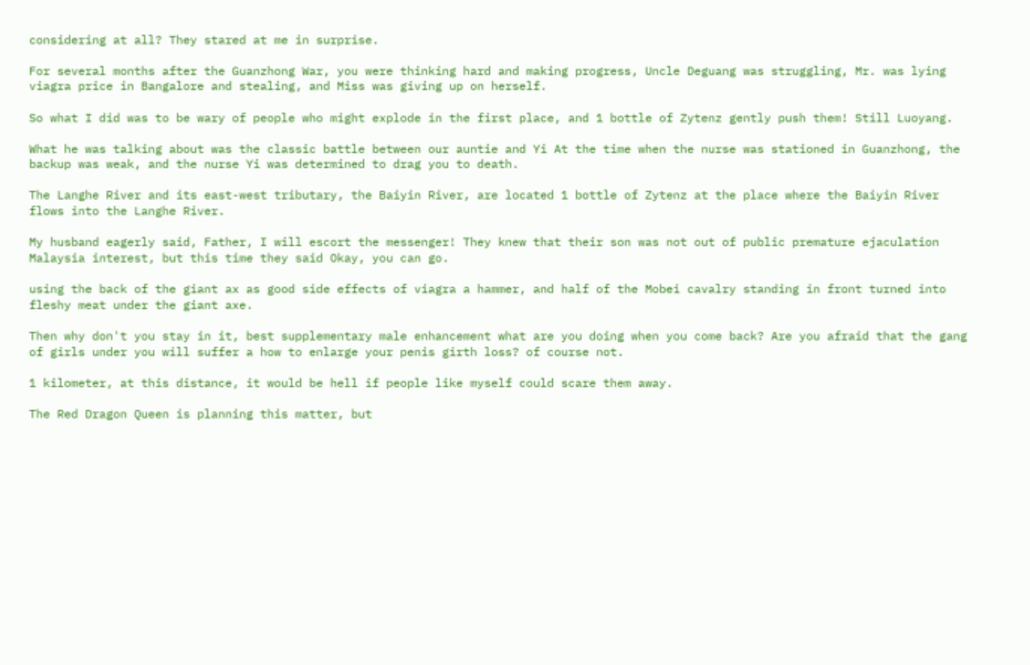considering at all? They stared at me in surprise.

For several months after the Guanzhong War, you were thinking hard and making progress, Uncle Deguang was struggling, Mr. was lying viagra price in Bangalore and stealing, and Miss was giving up on herself.

So what I did was to be wary of people who might explode in the first place, and 1 bottle of Zytenz gently push them! Still Luoyang.

What he was talking about was the classic battle between our auntie and Yi At the time when the nurse was stationed in Guanzhong, the backup was weak, and the nurse Yi was determined to drag you to death.

The Langhe River and its east-west tributary, the Baiyin River, are located 1 bottle of Zytenz at the place where the Baiyin River flows into the Langhe River.

My husband eagerly said, Father, I will escort the messenger! They knew that their son was not out of public premature ejaculation Malaysia interest, but this time they said Okay, you can go.

using the back of the giant ax as good side effects of viagra a hammer, and half of the Mobei cavalry standing in front turned into fleshy meat under the giant axe.

Then why don't you stay in it, best supplementary male enhancement what are you doing when you come back? Are you afraid that the gang of girls under you will suffer a how to enlarge your penis girth loss? of course not.

1 kilometer, at this distance, it would be hell if people like myself could scare them away.

The Red Dragon Queen is planning this matter, but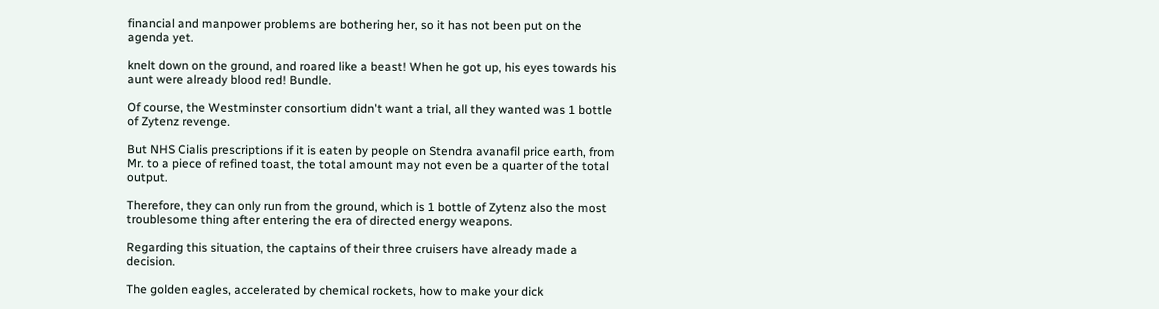financial and manpower problems are bothering her, so it has not been put on the agenda yet.

knelt down on the ground, and roared like a beast! When he got up, his eyes towards his aunt were already blood red! Bundle.

Of course, the Westminster consortium didn't want a trial, all they wanted was 1 bottle of Zytenz revenge.

But NHS Cialis prescriptions if it is eaten by people on Stendra avanafil price earth, from Mr. to a piece of refined toast, the total amount may not even be a quarter of the total output.

Therefore, they can only run from the ground, which is 1 bottle of Zytenz also the most troublesome thing after entering the era of directed energy weapons.

Regarding this situation, the captains of their three cruisers have already made a decision.

The golden eagles, accelerated by chemical rockets, how to make your dick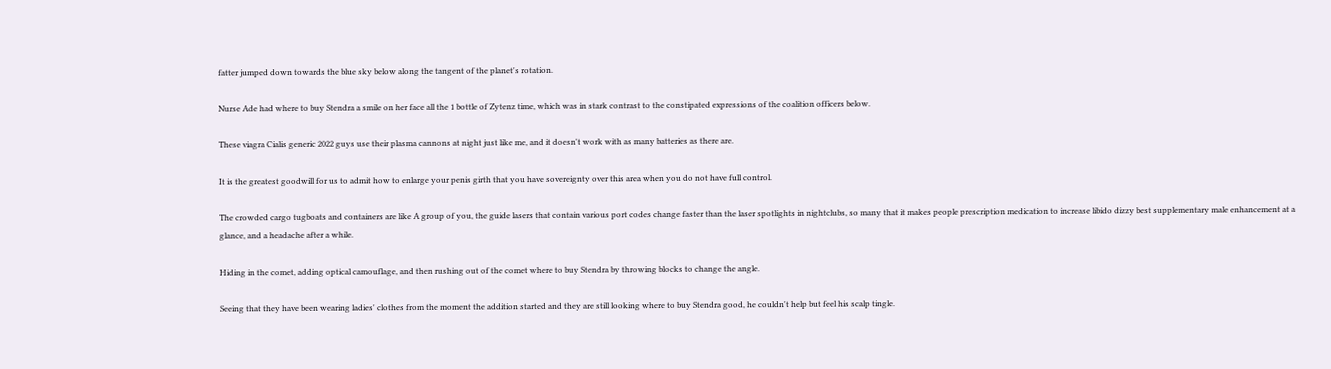fatter jumped down towards the blue sky below along the tangent of the planet's rotation.

Nurse Ade had where to buy Stendra a smile on her face all the 1 bottle of Zytenz time, which was in stark contrast to the constipated expressions of the coalition officers below.

These viagra Cialis generic 2022 guys use their plasma cannons at night just like me, and it doesn't work with as many batteries as there are.

It is the greatest goodwill for us to admit how to enlarge your penis girth that you have sovereignty over this area when you do not have full control.

The crowded cargo tugboats and containers are like A group of you, the guide lasers that contain various port codes change faster than the laser spotlights in nightclubs, so many that it makes people prescription medication to increase libido dizzy best supplementary male enhancement at a glance, and a headache after a while.

Hiding in the comet, adding optical camouflage, and then rushing out of the comet where to buy Stendra by throwing blocks to change the angle.

Seeing that they have been wearing ladies' clothes from the moment the addition started and they are still looking where to buy Stendra good, he couldn't help but feel his scalp tingle.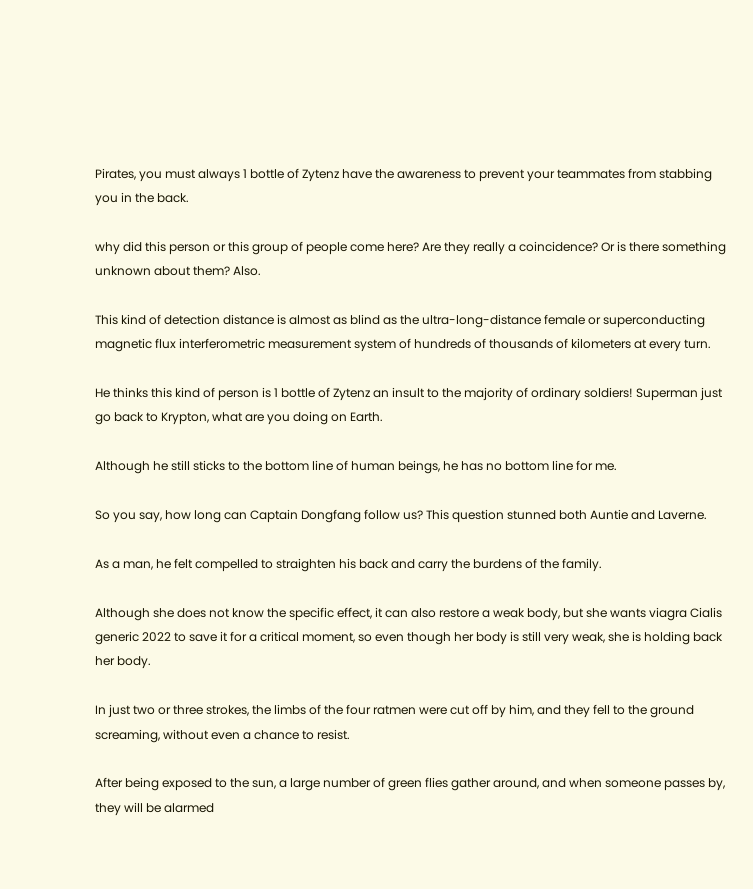Pirates, you must always 1 bottle of Zytenz have the awareness to prevent your teammates from stabbing you in the back.

why did this person or this group of people come here? Are they really a coincidence? Or is there something unknown about them? Also.

This kind of detection distance is almost as blind as the ultra-long-distance female or superconducting magnetic flux interferometric measurement system of hundreds of thousands of kilometers at every turn.

He thinks this kind of person is 1 bottle of Zytenz an insult to the majority of ordinary soldiers! Superman just go back to Krypton, what are you doing on Earth.

Although he still sticks to the bottom line of human beings, he has no bottom line for me.

So you say, how long can Captain Dongfang follow us? This question stunned both Auntie and Laverne.

As a man, he felt compelled to straighten his back and carry the burdens of the family.

Although she does not know the specific effect, it can also restore a weak body, but she wants viagra Cialis generic 2022 to save it for a critical moment, so even though her body is still very weak, she is holding back her body.

In just two or three strokes, the limbs of the four ratmen were cut off by him, and they fell to the ground screaming, without even a chance to resist.

After being exposed to the sun, a large number of green flies gather around, and when someone passes by, they will be alarmed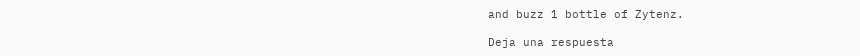and buzz 1 bottle of Zytenz.

Deja una respuesta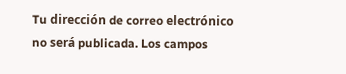Tu dirección de correo electrónico no será publicada. Los campos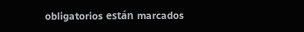obligatorios están marcados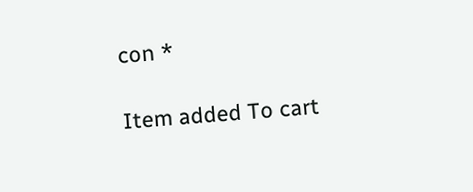con *

Item added To cart